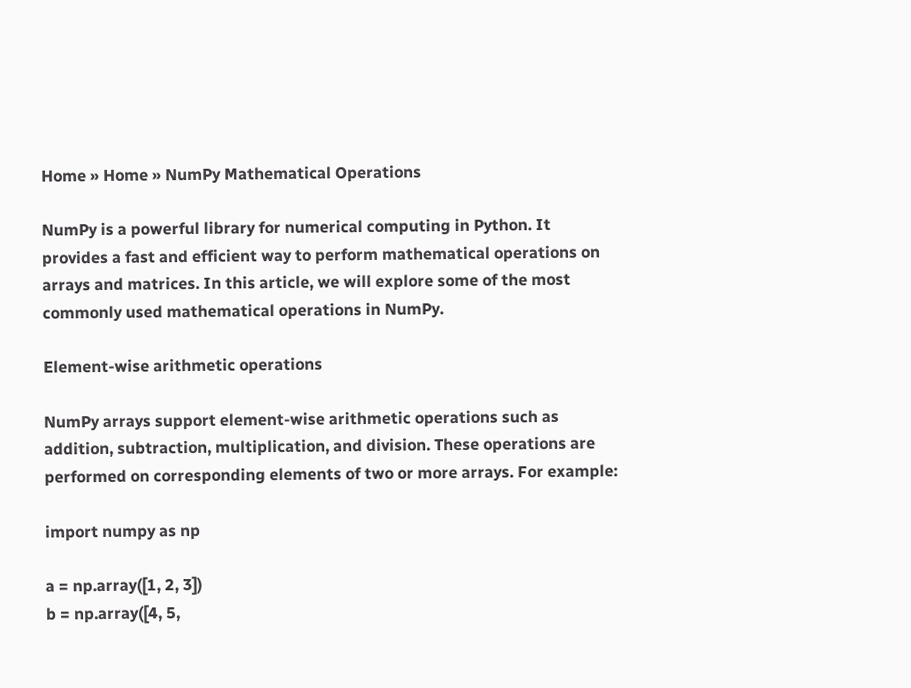Home » Home » NumPy Mathematical Operations

NumPy is a powerful library for numerical computing in Python. It provides a fast and efficient way to perform mathematical operations on arrays and matrices. In this article, we will explore some of the most commonly used mathematical operations in NumPy.

Element-wise arithmetic operations

NumPy arrays support element-wise arithmetic operations such as addition, subtraction, multiplication, and division. These operations are performed on corresponding elements of two or more arrays. For example:

import numpy as np

a = np.array([1, 2, 3])
b = np.array([4, 5,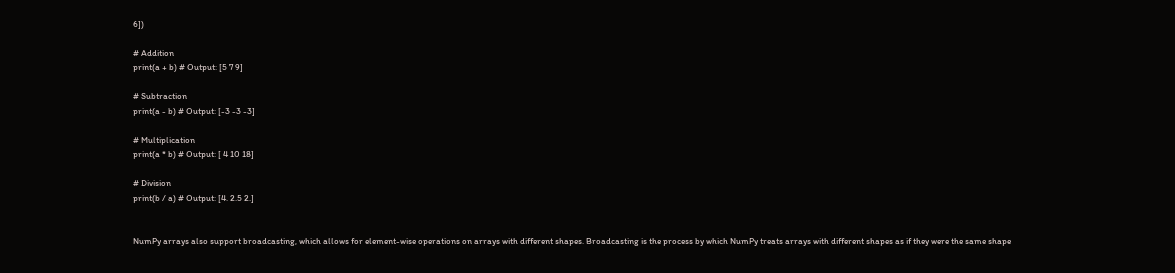6])

# Addition
print(a + b) # Output: [5 7 9]

# Subtraction
print(a - b) # Output: [-3 -3 -3]

# Multiplication
print(a * b) # Output: [ 4 10 18]

# Division
print(b / a) # Output: [4. 2.5 2.]


NumPy arrays also support broadcasting, which allows for element-wise operations on arrays with different shapes. Broadcasting is the process by which NumPy treats arrays with different shapes as if they were the same shape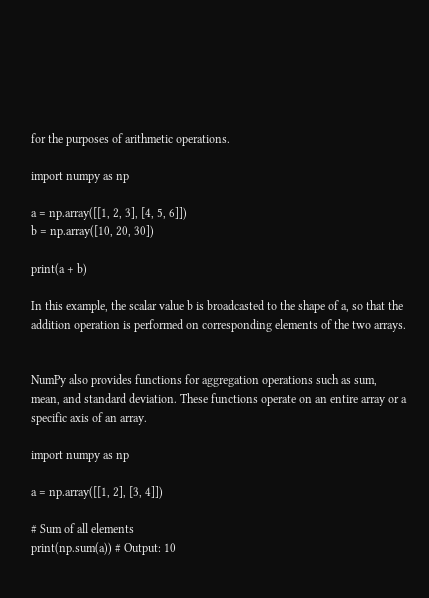for the purposes of arithmetic operations.

import numpy as np

a = np.array([[1, 2, 3], [4, 5, 6]])
b = np.array([10, 20, 30])

print(a + b)

In this example, the scalar value b is broadcasted to the shape of a, so that the addition operation is performed on corresponding elements of the two arrays.


NumPy also provides functions for aggregation operations such as sum, mean, and standard deviation. These functions operate on an entire array or a specific axis of an array.

import numpy as np

a = np.array([[1, 2], [3, 4]])

# Sum of all elements
print(np.sum(a)) # Output: 10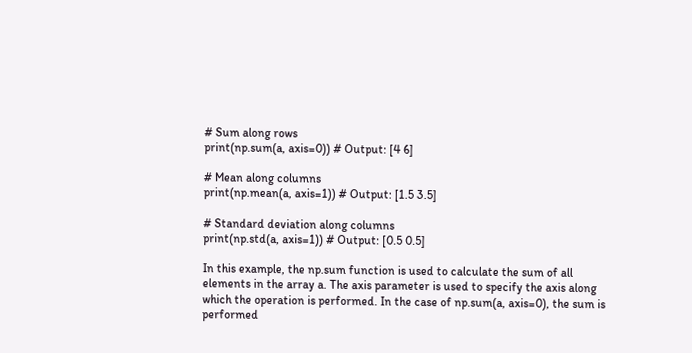# Sum along rows
print(np.sum(a, axis=0)) # Output: [4 6]

# Mean along columns
print(np.mean(a, axis=1)) # Output: [1.5 3.5]

# Standard deviation along columns
print(np.std(a, axis=1)) # Output: [0.5 0.5]

In this example, the np.sum function is used to calculate the sum of all elements in the array a. The axis parameter is used to specify the axis along which the operation is performed. In the case of np.sum(a, axis=0), the sum is performed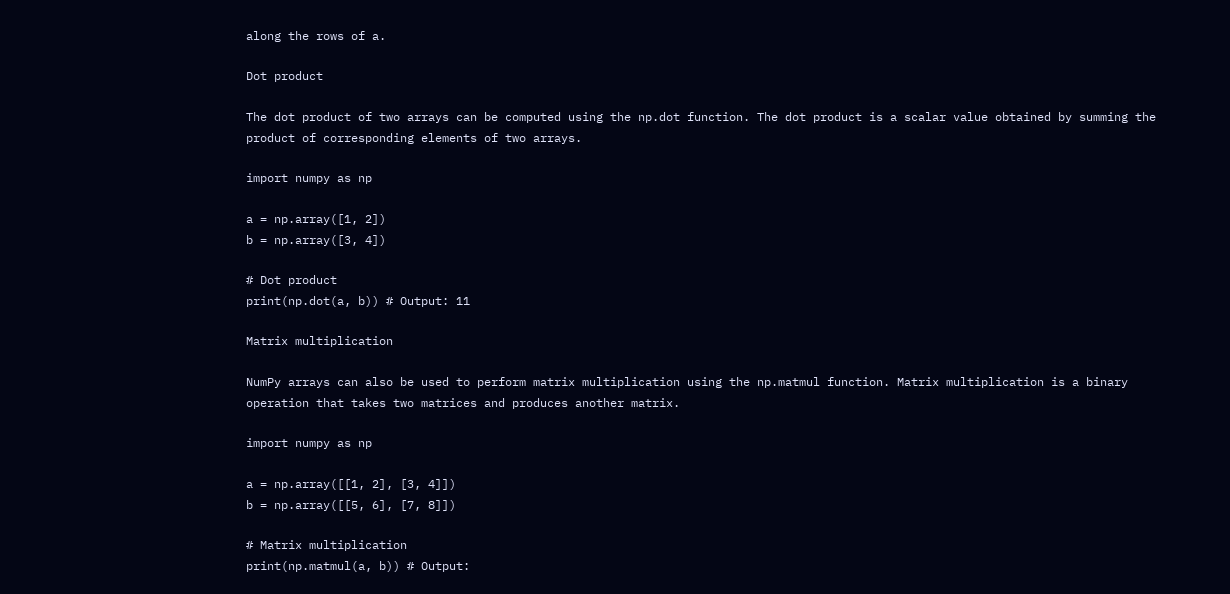along the rows of a.

Dot product

The dot product of two arrays can be computed using the np.dot function. The dot product is a scalar value obtained by summing the product of corresponding elements of two arrays.

import numpy as np

a = np.array([1, 2])
b = np.array([3, 4])

# Dot product
print(np.dot(a, b)) # Output: 11

Matrix multiplication

NumPy arrays can also be used to perform matrix multiplication using the np.matmul function. Matrix multiplication is a binary operation that takes two matrices and produces another matrix.

import numpy as np

a = np.array([[1, 2], [3, 4]])
b = np.array([[5, 6], [7, 8]])

# Matrix multiplication
print(np.matmul(a, b)) # Output: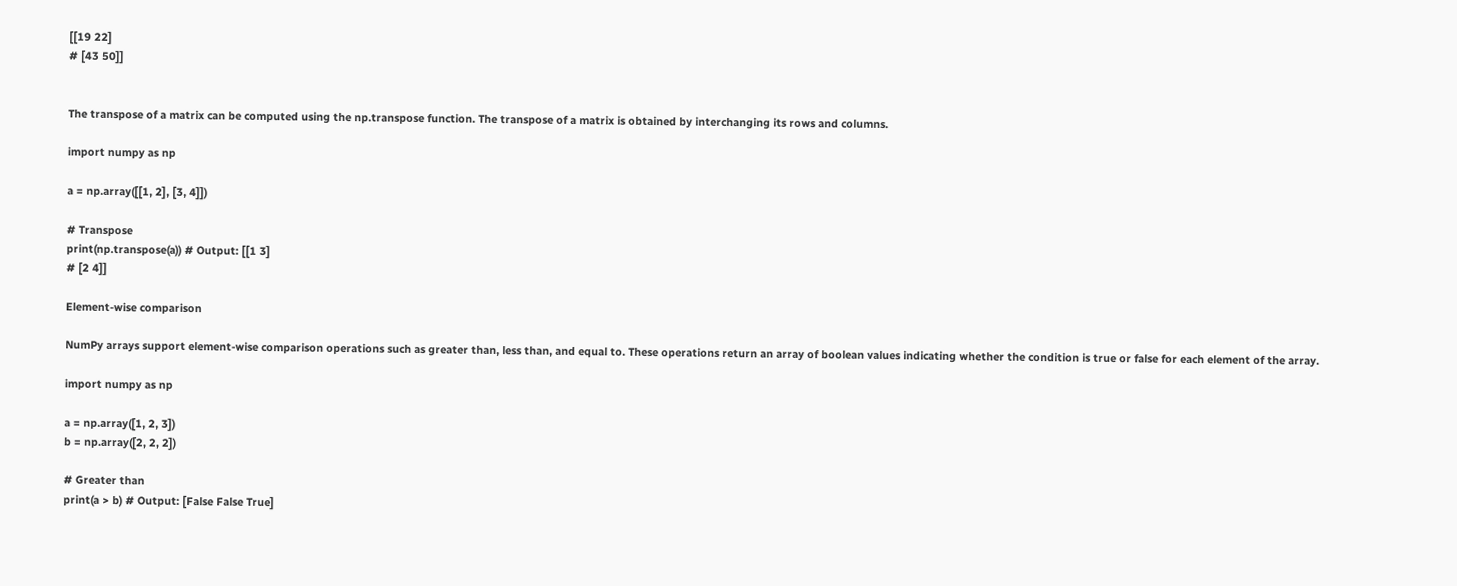[[19 22]
# [43 50]]


The transpose of a matrix can be computed using the np.transpose function. The transpose of a matrix is obtained by interchanging its rows and columns.

import numpy as np

a = np.array([[1, 2], [3, 4]])

# Transpose
print(np.transpose(a)) # Output: [[1 3]
# [2 4]]

Element-wise comparison

NumPy arrays support element-wise comparison operations such as greater than, less than, and equal to. These operations return an array of boolean values indicating whether the condition is true or false for each element of the array.

import numpy as np

a = np.array([1, 2, 3])
b = np.array([2, 2, 2])

# Greater than
print(a > b) # Output: [False False True]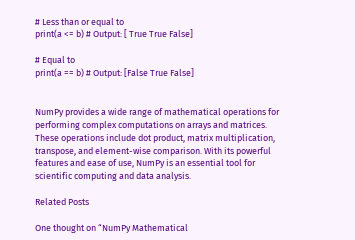# Less than or equal to
print(a <= b) # Output: [ True True False]

# Equal to
print(a == b) # Output: [False True False]


NumPy provides a wide range of mathematical operations for performing complex computations on arrays and matrices. These operations include dot product, matrix multiplication, transpose, and element-wise comparison. With its powerful features and ease of use, NumPy is an essential tool for scientific computing and data analysis.

Related Posts

One thought on “NumPy Mathematical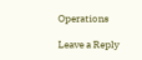Operations

Leave a Reply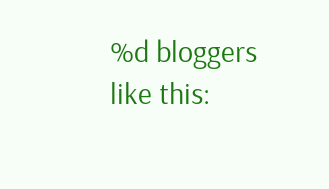%d bloggers like this: